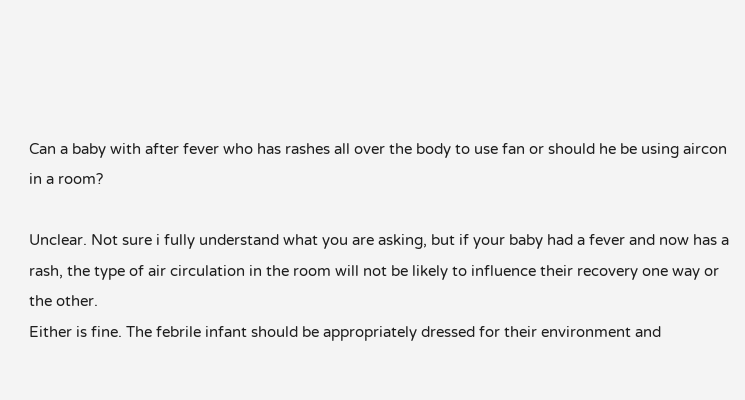Can a baby with after fever who has rashes all over the body to use fan or should he be using aircon in a room?

Unclear. Not sure i fully understand what you are asking, but if your baby had a fever and now has a rash, the type of air circulation in the room will not be likely to influence their recovery one way or the other.
Either is fine. The febrile infant should be appropriately dressed for their environment and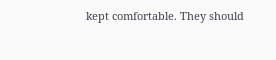kept comfortable. They should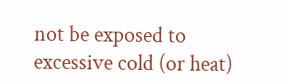not be exposed to excessive cold (or heat)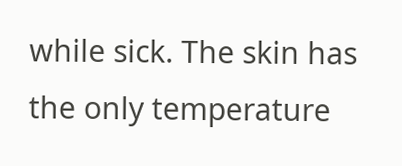while sick. The skin has the only temperature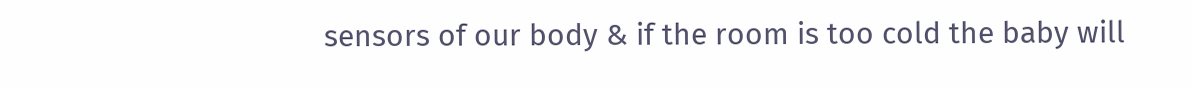sensors of our body & if the room is too cold the baby will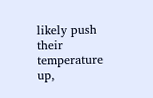likely push their temperature up,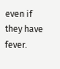even if they have fever.